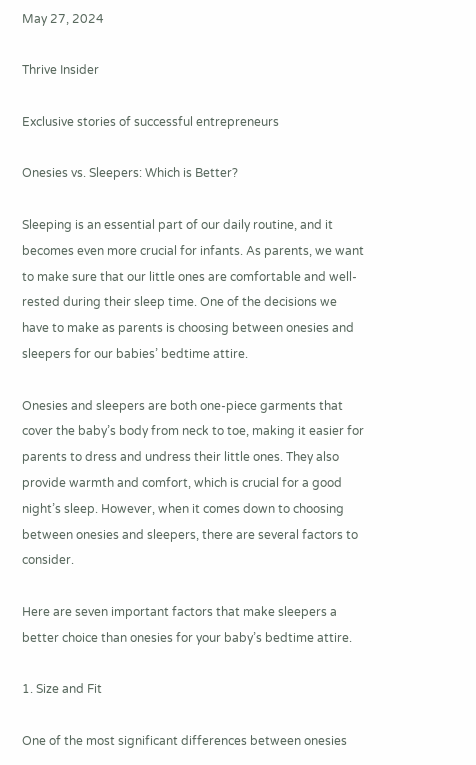May 27, 2024

Thrive Insider

Exclusive stories of successful entrepreneurs

Onesies vs. Sleepers: Which is Better?

Sleeping is an essential part of our daily routine, and it becomes even more crucial for infants. As parents, we want to make sure that our little ones are comfortable and well-rested during their sleep time. One of the decisions we have to make as parents is choosing between onesies and sleepers for our babies’ bedtime attire.

Onesies and sleepers are both one-piece garments that cover the baby’s body from neck to toe, making it easier for parents to dress and undress their little ones. They also provide warmth and comfort, which is crucial for a good night’s sleep. However, when it comes down to choosing between onesies and sleepers, there are several factors to consider.

Here are seven important factors that make sleepers a better choice than onesies for your baby’s bedtime attire.

1. Size and Fit

One of the most significant differences between onesies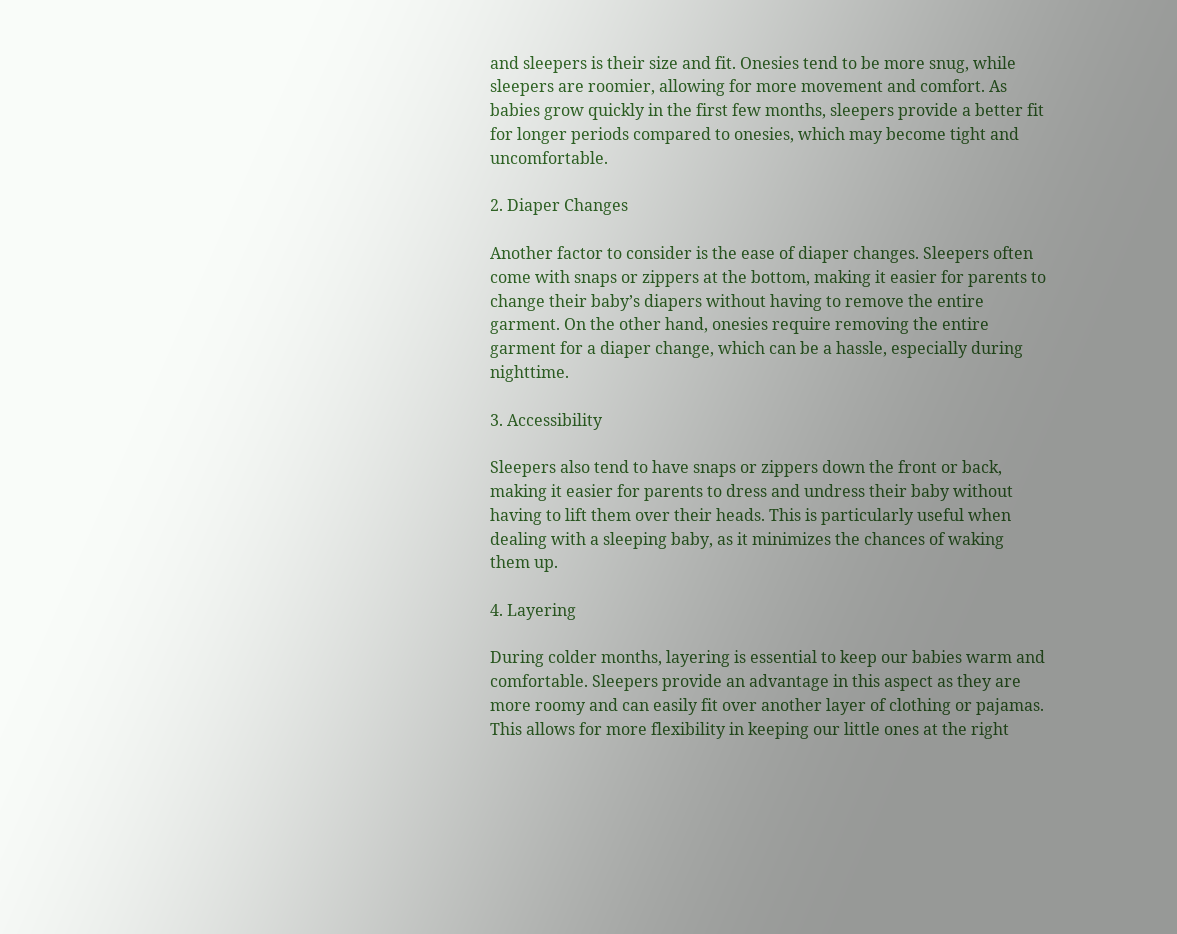and sleepers is their size and fit. Onesies tend to be more snug, while sleepers are roomier, allowing for more movement and comfort. As babies grow quickly in the first few months, sleepers provide a better fit for longer periods compared to onesies, which may become tight and uncomfortable.

2. Diaper Changes

Another factor to consider is the ease of diaper changes. Sleepers often come with snaps or zippers at the bottom, making it easier for parents to change their baby’s diapers without having to remove the entire garment. On the other hand, onesies require removing the entire garment for a diaper change, which can be a hassle, especially during nighttime.

3. Accessibility

Sleepers also tend to have snaps or zippers down the front or back, making it easier for parents to dress and undress their baby without having to lift them over their heads. This is particularly useful when dealing with a sleeping baby, as it minimizes the chances of waking them up.

4. Layering

During colder months, layering is essential to keep our babies warm and comfortable. Sleepers provide an advantage in this aspect as they are more roomy and can easily fit over another layer of clothing or pajamas. This allows for more flexibility in keeping our little ones at the right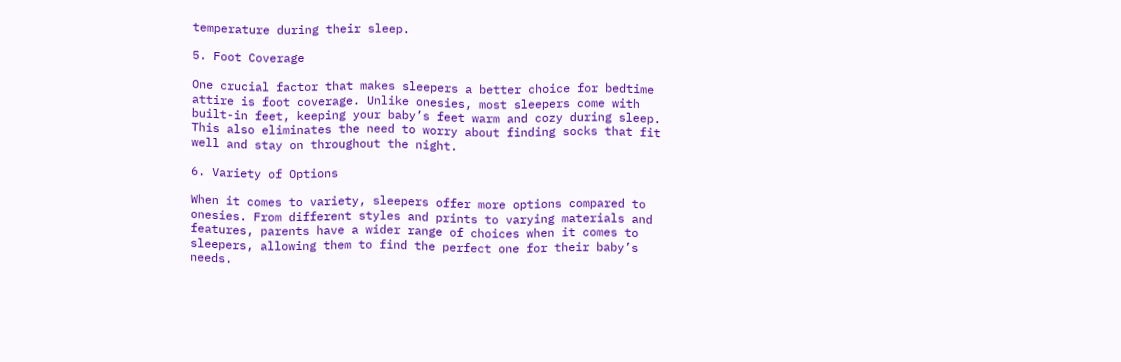temperature during their sleep.

5. Foot Coverage

One crucial factor that makes sleepers a better choice for bedtime attire is foot coverage. Unlike onesies, most sleepers come with built-in feet, keeping your baby’s feet warm and cozy during sleep. This also eliminates the need to worry about finding socks that fit well and stay on throughout the night.

6. Variety of Options

When it comes to variety, sleepers offer more options compared to onesies. From different styles and prints to varying materials and features, parents have a wider range of choices when it comes to sleepers, allowing them to find the perfect one for their baby’s needs.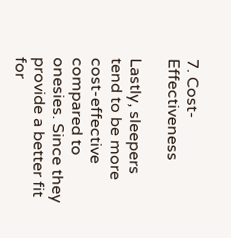7. Cost-Effectiveness

Lastly, sleepers tend to be more cost-effective compared to onesies. Since they provide a better fit for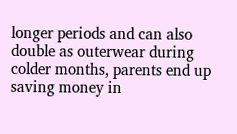longer periods and can also double as outerwear during colder months, parents end up saving money in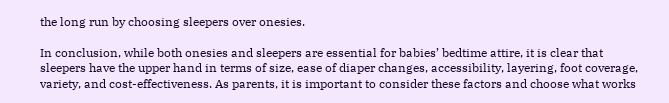the long run by choosing sleepers over onesies.

In conclusion, while both onesies and sleepers are essential for babies’ bedtime attire, it is clear that sleepers have the upper hand in terms of size, ease of diaper changes, accessibility, layering, foot coverage, variety, and cost-effectiveness. As parents, it is important to consider these factors and choose what works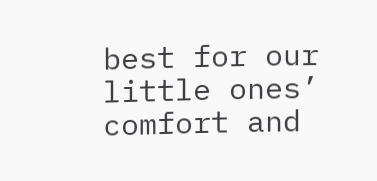best for our little ones’ comfort and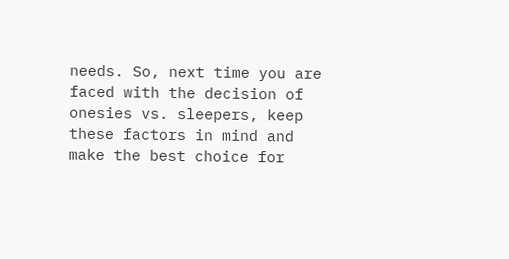needs. So, next time you are faced with the decision of onesies vs. sleepers, keep these factors in mind and make the best choice for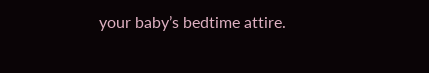your baby’s bedtime attire.